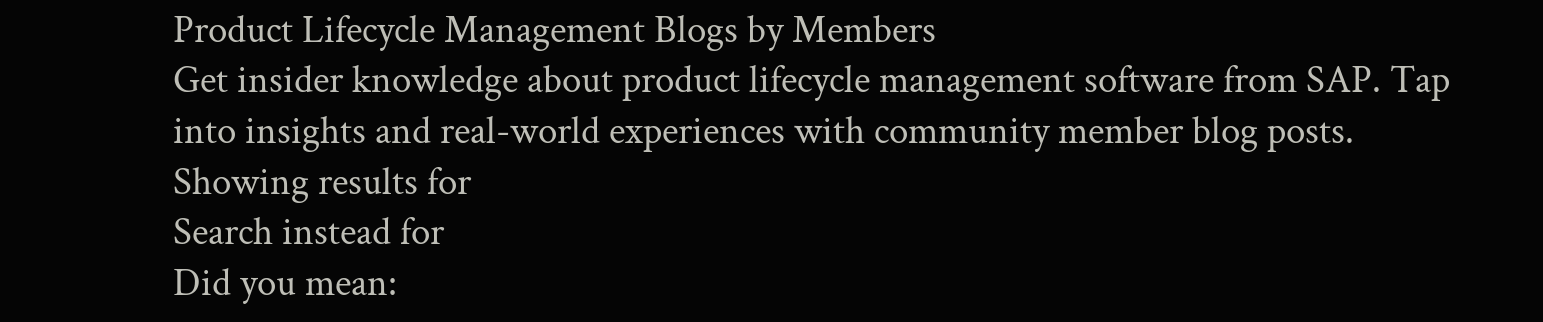Product Lifecycle Management Blogs by Members
Get insider knowledge about product lifecycle management software from SAP. Tap into insights and real-world experiences with community member blog posts.
Showing results for
Search instead for
Did you mean: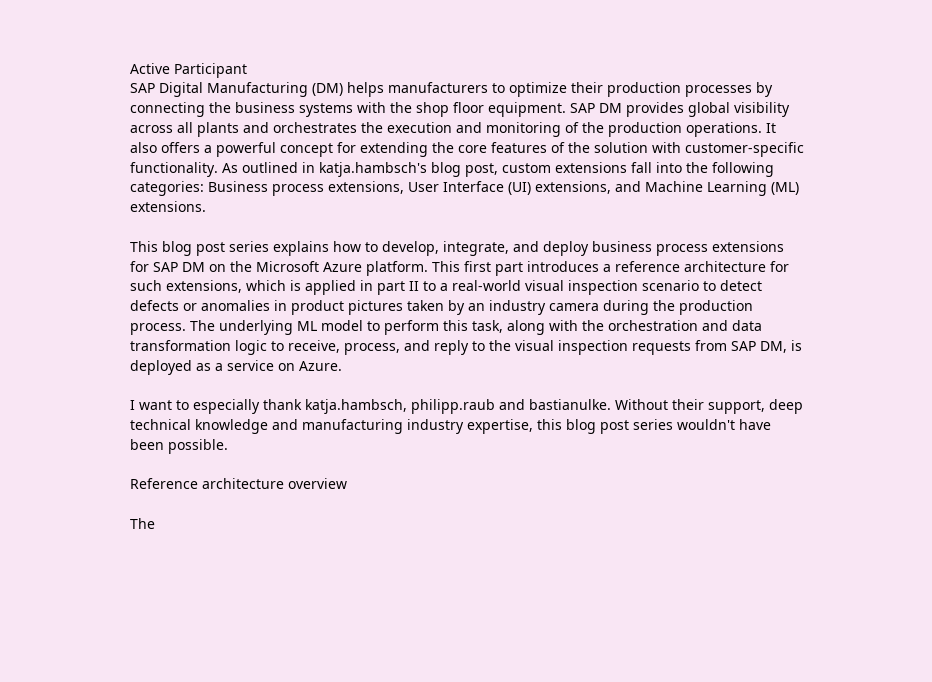Active Participant
SAP Digital Manufacturing (DM) helps manufacturers to optimize their production processes by connecting the business systems with the shop floor equipment. SAP DM provides global visibility across all plants and orchestrates the execution and monitoring of the production operations. It also offers a powerful concept for extending the core features of the solution with customer-specific functionality. As outlined in katja.hambsch's blog post, custom extensions fall into the following categories: Business process extensions, User Interface (UI) extensions, and Machine Learning (ML) extensions.

This blog post series explains how to develop, integrate, and deploy business process extensions for SAP DM on the Microsoft Azure platform. This first part introduces a reference architecture for such extensions, which is applied in part II to a real-world visual inspection scenario to detect defects or anomalies in product pictures taken by an industry camera during the production process. The underlying ML model to perform this task, along with the orchestration and data transformation logic to receive, process, and reply to the visual inspection requests from SAP DM, is deployed as a service on Azure.

I want to especially thank katja.hambsch, philipp.raub and bastianulke. Without their support, deep technical knowledge and manufacturing industry expertise, this blog post series wouldn't have been possible.

Reference architecture overview

The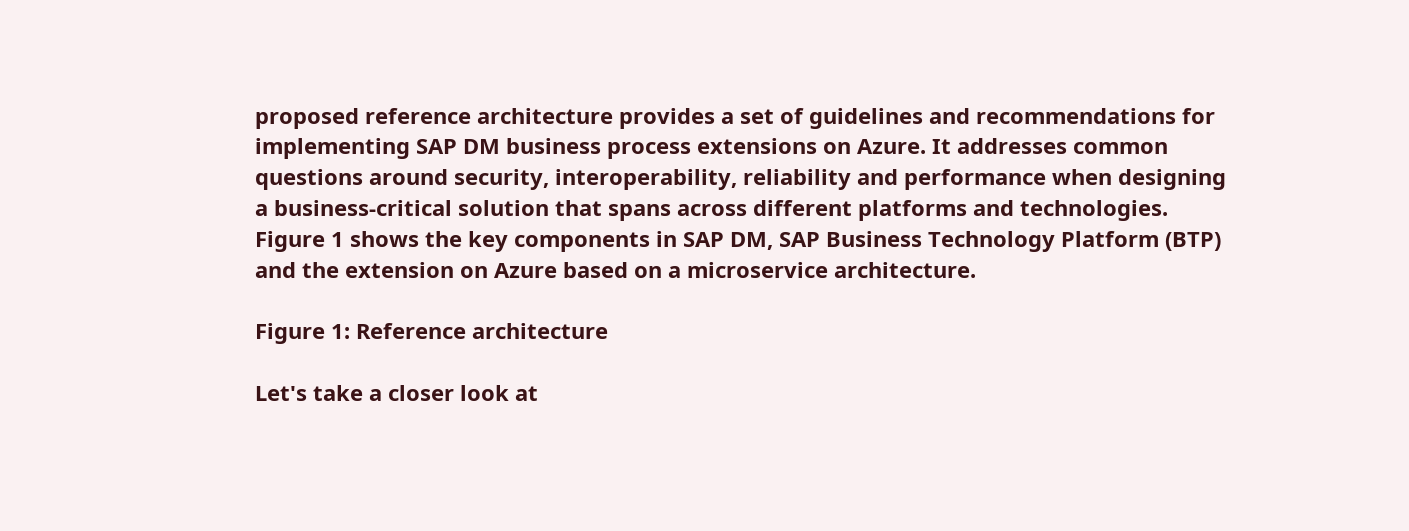proposed reference architecture provides a set of guidelines and recommendations for implementing SAP DM business process extensions on Azure. It addresses common questions around security, interoperability, reliability and performance when designing a business-critical solution that spans across different platforms and technologies. Figure 1 shows the key components in SAP DM, SAP Business Technology Platform (BTP) and the extension on Azure based on a microservice architecture.

Figure 1: Reference architecture

Let's take a closer look at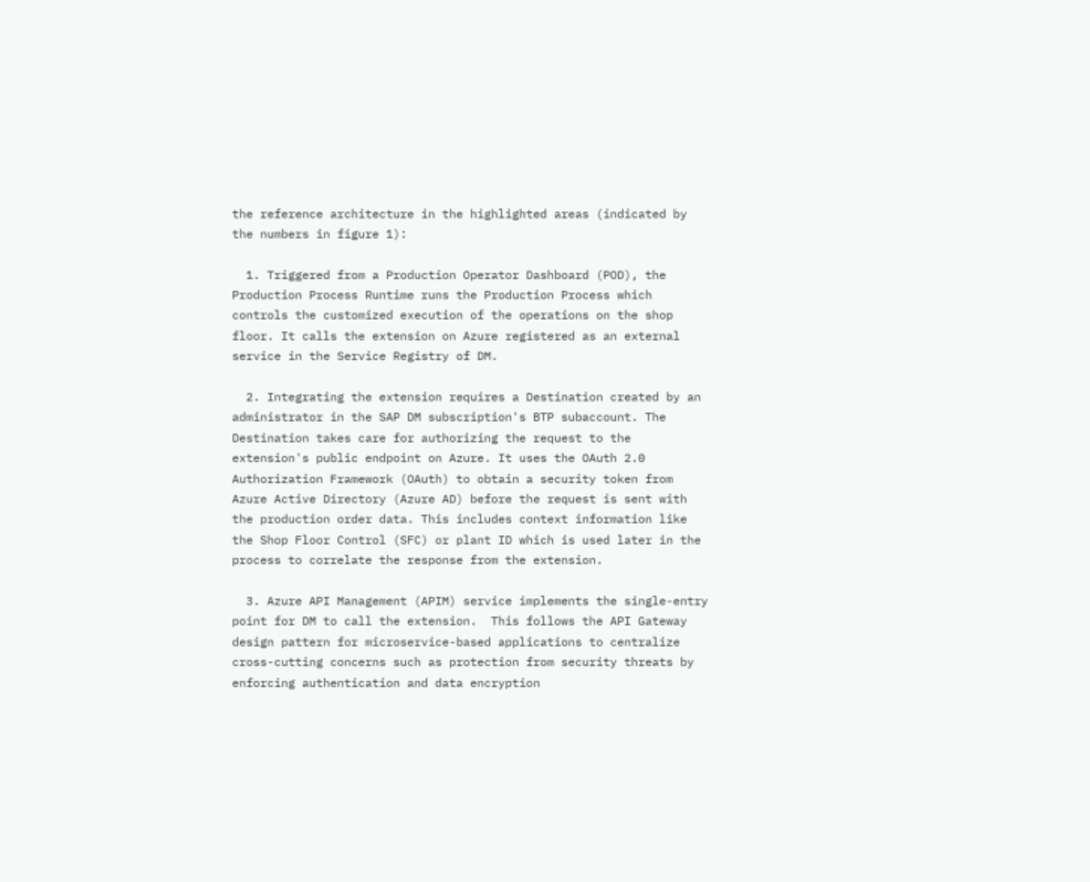the reference architecture in the highlighted areas (indicated by the numbers in figure 1):

  1. Triggered from a Production Operator Dashboard (POD), the Production Process Runtime runs the Production Process which controls the customized execution of the operations on the shop floor. It calls the extension on Azure registered as an external service in the Service Registry of DM.

  2. Integrating the extension requires a Destination created by an administrator in the SAP DM subscription's BTP subaccount. The Destination takes care for authorizing the request to the extension's public endpoint on Azure. It uses the OAuth 2.0 Authorization Framework (OAuth) to obtain a security token from Azure Active Directory (Azure AD) before the request is sent with the production order data. This includes context information like the Shop Floor Control (SFC) or plant ID which is used later in the process to correlate the response from the extension.

  3. Azure API Management (APIM) service implements the single-entry point for DM to call the extension.  This follows the API Gateway design pattern for microservice-based applications to centralize cross-cutting concerns such as protection from security threats by enforcing authentication and data encryption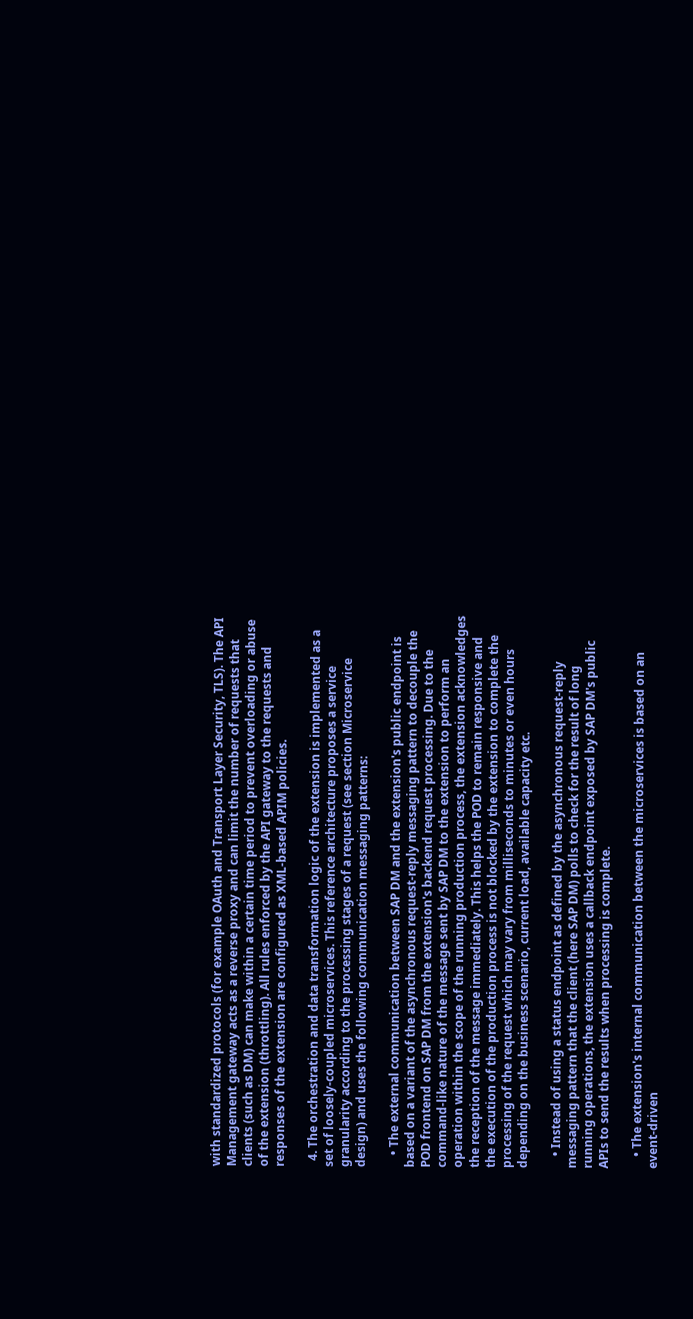with standardized protocols (for example OAuth and Transport Layer Security, TLS). The API Management gateway acts as a reverse proxy and can limit the number of requests that clients (such as DM) can make within a certain time period to prevent overloading or abuse of the extension (throttling). All rules enforced by the API gateway to the requests and responses of the extension are configured as XML-based APIM policies.

  4. The orchestration and data transformation logic of the extension is implemented as a set of loosely-coupled microservices. This reference architecture proposes a service granularity according to the processing stages of a request (see section Microservice design) and uses the following communication messaging patterns:

    • The external communication between SAP DM and the extension's public endpoint is based on a variant of the asynchronous request-reply messaging pattern to decouple the POD frontend on SAP DM from the extension's backend request processing. Due to the command-like nature of the message sent by SAP DM to the extension to perform an operation within the scope of the running production process, the extension acknowledges the reception of the message immediately. This helps the POD to remain responsive and the execution of the production process is not blocked by the extension to complete the processing of the request which may vary from milliseconds to minutes or even hours depending on the business scenario, current load, available capacity etc.

    • Instead of using a status endpoint as defined by the asynchronous request-reply messaging pattern that the client (here SAP DM) polls to check for the result of long running operations, the extension uses a callback endpoint exposed by SAP DM's public APIs to send the results when processing is complete.

    • The extension's internal communication between the microservices is based on an event-driven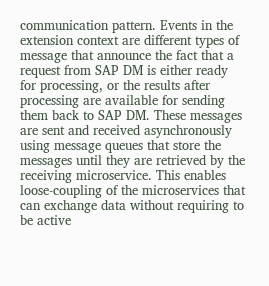communication pattern. Events in the extension context are different types of message that announce the fact that a request from SAP DM is either ready for processing, or the results after processing are available for sending them back to SAP DM. These messages are sent and received asynchronously using message queues that store the messages until they are retrieved by the receiving microservice. This enables loose-coupling of the microservices that can exchange data without requiring to be active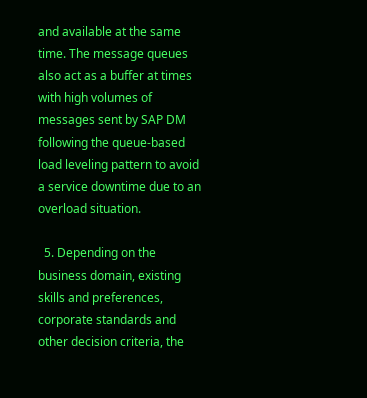and available at the same time. The message queues also act as a buffer at times with high volumes of messages sent by SAP DM following the queue-based load leveling pattern to avoid a service downtime due to an overload situation.

  5. Depending on the business domain, existing skills and preferences, corporate standards and other decision criteria, the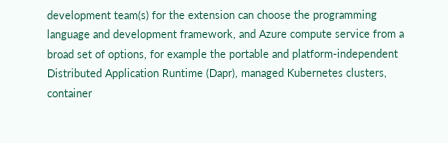development team(s) for the extension can choose the programming language and development framework, and Azure compute service from a broad set of options, for example the portable and platform-independent Distributed Application Runtime (Dapr), managed Kubernetes clusters, container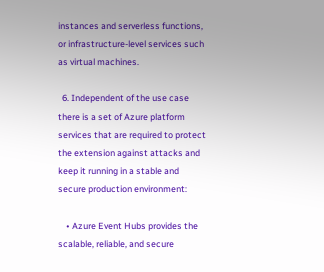instances and serverless functions, or infrastructure-level services such as virtual machines.

  6. Independent of the use case there is a set of Azure platform services that are required to protect the extension against attacks and keep it running in a stable and secure production environment:

    • Azure Event Hubs provides the scalable, reliable, and secure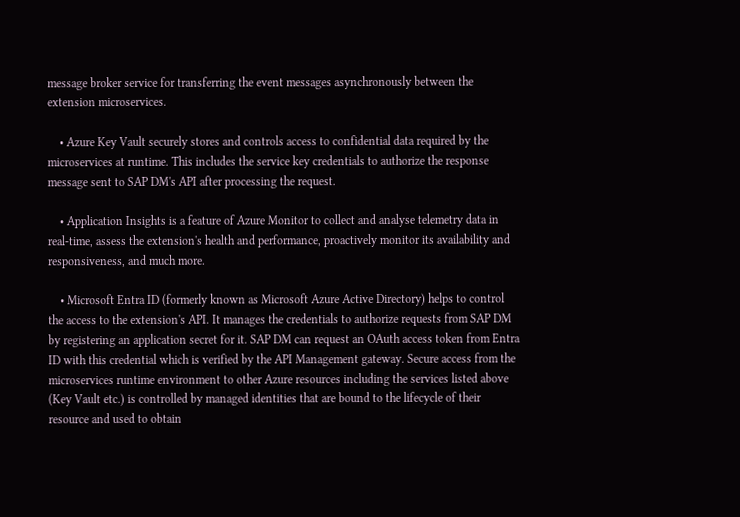message broker service for transferring the event messages asynchronously between the extension microservices.

    • Azure Key Vault securely stores and controls access to confidential data required by the microservices at runtime. This includes the service key credentials to authorize the response message sent to SAP DM's API after processing the request.

    • Application Insights is a feature of Azure Monitor to collect and analyse telemetry data in real-time, assess the extension's health and performance, proactively monitor its availability and responsiveness, and much more.

    • Microsoft Entra ID (formerly known as Microsoft Azure Active Directory) helps to control the access to the extension's API. It manages the credentials to authorize requests from SAP DM by registering an application secret for it. SAP DM can request an OAuth access token from Entra ID with this credential which is verified by the API Management gateway. Secure access from the microservices runtime environment to other Azure resources including the services listed above (Key Vault etc.) is controlled by managed identities that are bound to the lifecycle of their resource and used to obtain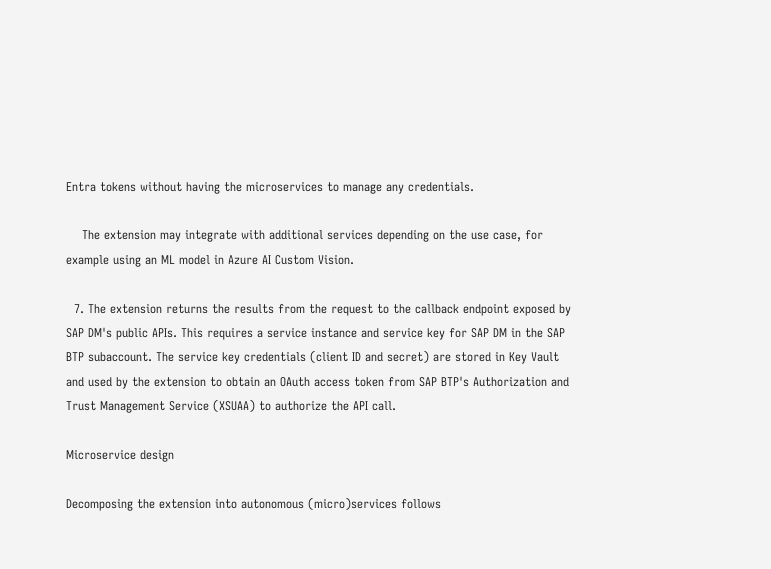Entra tokens without having the microservices to manage any credentials.

    The extension may integrate with additional services depending on the use case, for example using an ML model in Azure AI Custom Vision.

  7. The extension returns the results from the request to the callback endpoint exposed by SAP DM's public APIs. This requires a service instance and service key for SAP DM in the SAP BTP subaccount. The service key credentials (client ID and secret) are stored in Key Vault and used by the extension to obtain an OAuth access token from SAP BTP's Authorization and Trust Management Service (XSUAA) to authorize the API call.

Microservice design

Decomposing the extension into autonomous (micro)services follows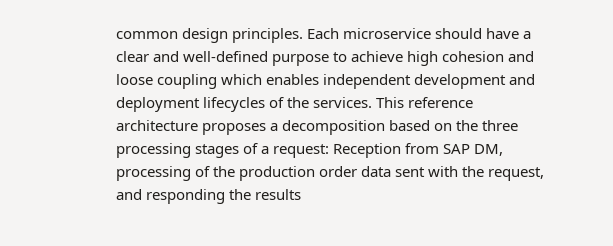common design principles. Each microservice should have a clear and well-defined purpose to achieve high cohesion and loose coupling which enables independent development and deployment lifecycles of the services. This reference architecture proposes a decomposition based on the three processing stages of a request: Reception from SAP DM, processing of the production order data sent with the request, and responding the results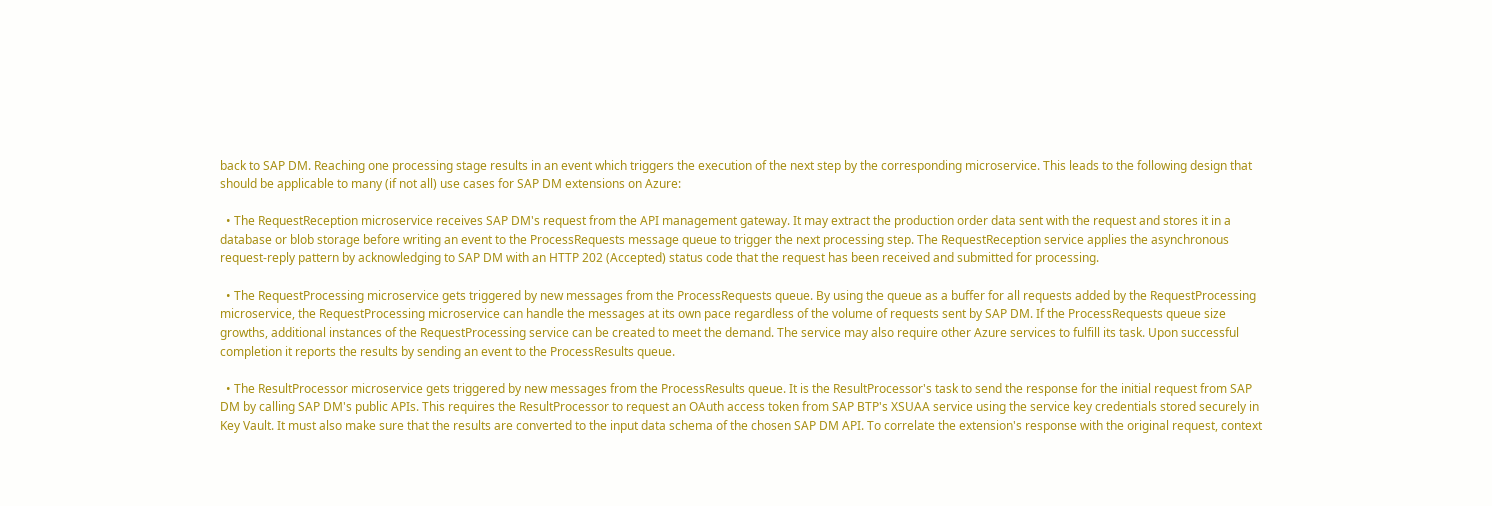back to SAP DM. Reaching one processing stage results in an event which triggers the execution of the next step by the corresponding microservice. This leads to the following design that should be applicable to many (if not all) use cases for SAP DM extensions on Azure:

  • The RequestReception microservice receives SAP DM's request from the API management gateway. It may extract the production order data sent with the request and stores it in a database or blob storage before writing an event to the ProcessRequests message queue to trigger the next processing step. The RequestReception service applies the asynchronous request-reply pattern by acknowledging to SAP DM with an HTTP 202 (Accepted) status code that the request has been received and submitted for processing.

  • The RequestProcessing microservice gets triggered by new messages from the ProcessRequests queue. By using the queue as a buffer for all requests added by the RequestProcessing microservice, the RequestProcessing microservice can handle the messages at its own pace regardless of the volume of requests sent by SAP DM. If the ProcessRequests queue size growths, additional instances of the RequestProcessing service can be created to meet the demand. The service may also require other Azure services to fulfill its task. Upon successful completion it reports the results by sending an event to the ProcessResults queue.

  • The ResultProcessor microservice gets triggered by new messages from the ProcessResults queue. It is the ResultProcessor's task to send the response for the initial request from SAP DM by calling SAP DM's public APIs. This requires the ResultProcessor to request an OAuth access token from SAP BTP's XSUAA service using the service key credentials stored securely in Key Vault. It must also make sure that the results are converted to the input data schema of the chosen SAP DM API. To correlate the extension's response with the original request, context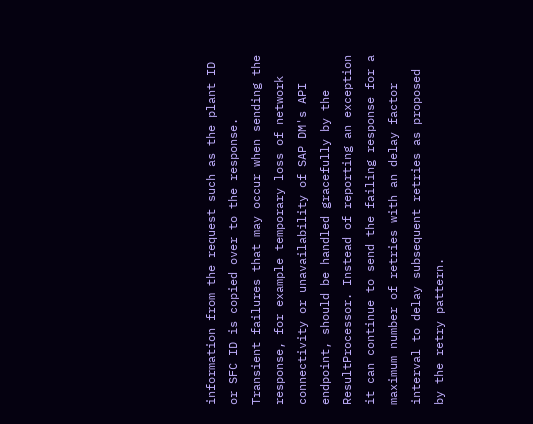information from the request such as the plant ID or SFC ID is copied over to the response. Transient failures that may occur when sending the response, for example temporary loss of network connectivity or unavailability of SAP DM's API endpoint, should be handled gracefully by the ResultProcessor. Instead of reporting an exception it can continue to send the failing response for a maximum number of retries with an delay factor interval to delay subsequent retries as proposed by the retry pattern.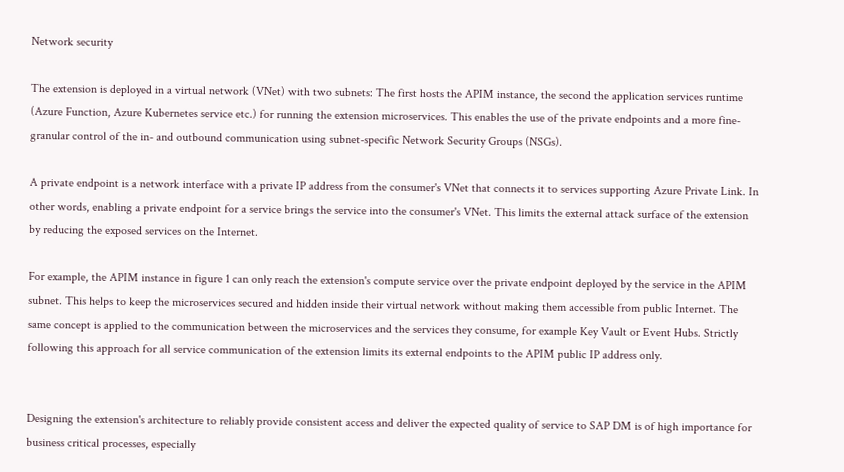Network security

The extension is deployed in a virtual network (VNet) with two subnets: The first hosts the APIM instance, the second the application services runtime (Azure Function, Azure Kubernetes service etc.) for running the extension microservices. This enables the use of the private endpoints and a more fine-granular control of the in- and outbound communication using subnet-specific Network Security Groups (NSGs).

A private endpoint is a network interface with a private IP address from the consumer's VNet that connects it to services supporting Azure Private Link. In other words, enabling a private endpoint for a service brings the service into the consumer's VNet. This limits the external attack surface of the extension by reducing the exposed services on the Internet.

For example, the APIM instance in figure 1 can only reach the extension's compute service over the private endpoint deployed by the service in the APIM subnet. This helps to keep the microservices secured and hidden inside their virtual network without making them accessible from public Internet. The same concept is applied to the communication between the microservices and the services they consume, for example Key Vault or Event Hubs. Strictly following this approach for all service communication of the extension limits its external endpoints to the APIM public IP address only.


Designing the extension's architecture to reliably provide consistent access and deliver the expected quality of service to SAP DM is of high importance for business critical processes, especially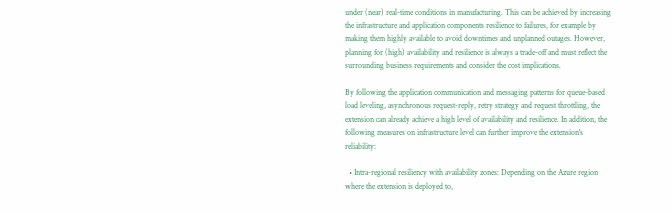under (near) real-time conditions in manufacturing. This can be achieved by increasing the infrastructure and application components resilience to failures, for example by making them highly available to avoid downtimes and unplanned outages. However, planning for (high) availability and resilience is always a trade-off and must reflect the surrounding business requirements and consider the cost implications.

By following the application communication and messaging patterns for queue-based load leveling, asynchronous request-reply, retry strategy and request throttling, the extension can already achieve a high level of availability and resilience. In addition, the following measures on infrastructure level can further improve the extension's reliability:

  • Intra-regional resiliency with availability zones: Depending on the Azure region where the extension is deployed to,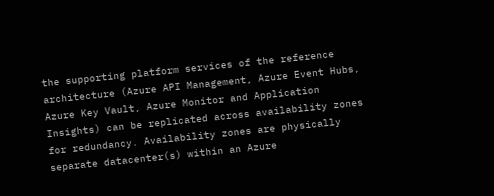the supporting platform services of the reference architecture (Azure API Management, Azure Event Hubs, Azure Key Vault, Azure Monitor and Application Insights) can be replicated across availability zones for redundancy. Availability zones are physically separate datacenter(s) within an Azure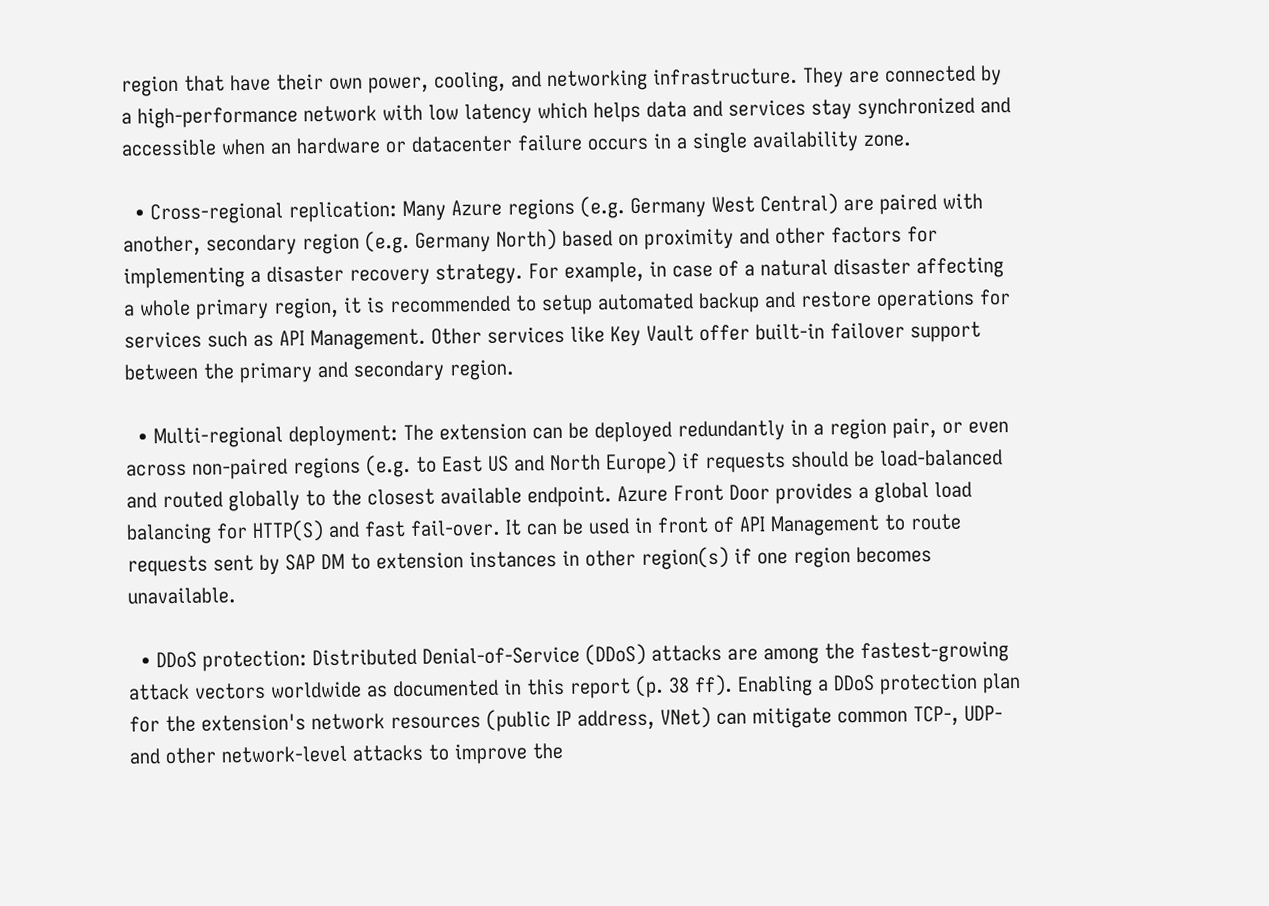region that have their own power, cooling, and networking infrastructure. They are connected by a high-performance network with low latency which helps data and services stay synchronized and accessible when an hardware or datacenter failure occurs in a single availability zone.

  • Cross-regional replication: Many Azure regions (e.g. Germany West Central) are paired with another, secondary region (e.g. Germany North) based on proximity and other factors for implementing a disaster recovery strategy. For example, in case of a natural disaster affecting a whole primary region, it is recommended to setup automated backup and restore operations for services such as API Management. Other services like Key Vault offer built-in failover support between the primary and secondary region.

  • Multi-regional deployment: The extension can be deployed redundantly in a region pair, or even across non-paired regions (e.g. to East US and North Europe) if requests should be load-balanced and routed globally to the closest available endpoint. Azure Front Door provides a global load balancing for HTTP(S) and fast fail-over. It can be used in front of API Management to route requests sent by SAP DM to extension instances in other region(s) if one region becomes unavailable.

  • DDoS protection: Distributed Denial-of-Service (DDoS) attacks are among the fastest-growing attack vectors worldwide as documented in this report (p. 38 ff). Enabling a DDoS protection plan for the extension's network resources (public IP address, VNet) can mitigate common TCP-, UDP- and other network-level attacks to improve the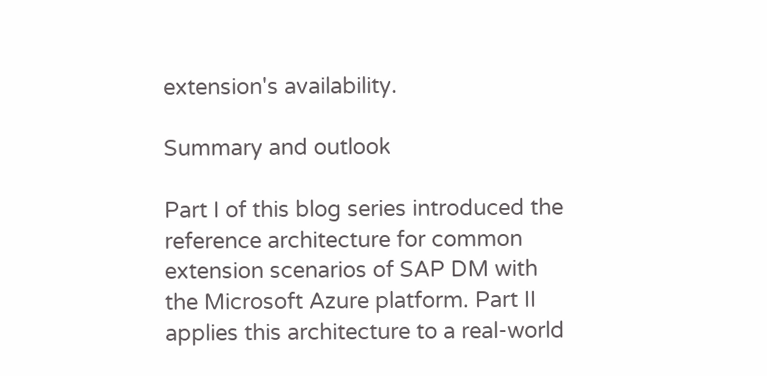extension's availability.

Summary and outlook

Part I of this blog series introduced the reference architecture for common extension scenarios of SAP DM with the Microsoft Azure platform. Part II applies this architecture to a real-world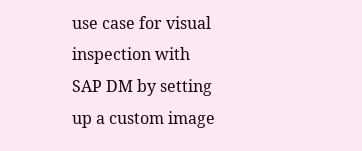use case for visual inspection with SAP DM by setting up a custom image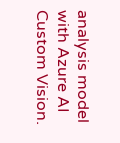analysis model with Azure AI Custom Vision.